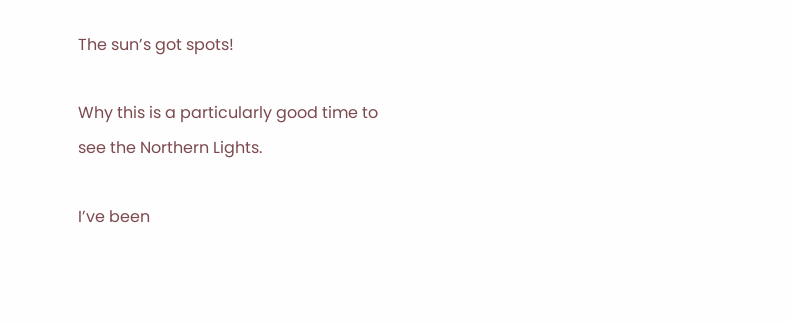The sun’s got spots!

Why this is a particularly good time to see the Northern Lights.

I’ve been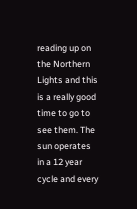reading up on the Northern Lights and this is a really good time to go to see them. The sun operates in a 12 year cycle and every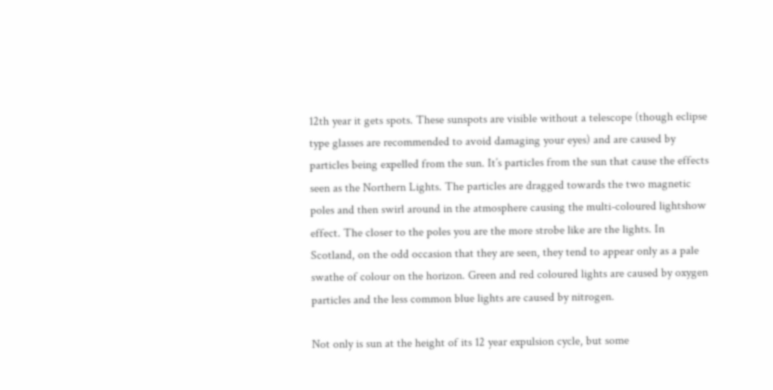12th year it gets spots. These sunspots are visible without a telescope (though eclipse type glasses are recommended to avoid damaging your eyes) and are caused by particles being expelled from the sun. It’s particles from the sun that cause the effects seen as the Northern Lights. The particles are dragged towards the two magnetic poles and then swirl around in the atmosphere causing the multi-coloured lightshow effect. The closer to the poles you are the more strobe like are the lights. In Scotland, on the odd occasion that they are seen, they tend to appear only as a pale swathe of colour on the horizon. Green and red coloured lights are caused by oxygen particles and the less common blue lights are caused by nitrogen.

Not only is sun at the height of its 12 year expulsion cycle, but some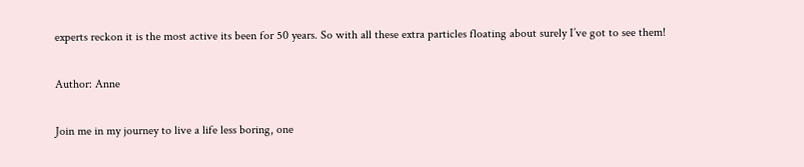experts reckon it is the most active its been for 50 years. So with all these extra particles floating about surely I’ve got to see them!

Author: Anne

Join me in my journey to live a life less boring, one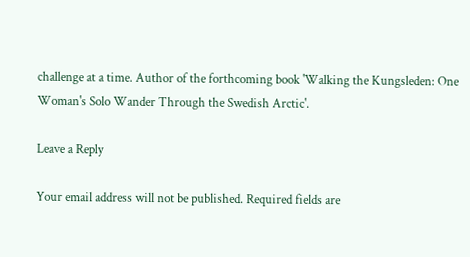challenge at a time. Author of the forthcoming book 'Walking the Kungsleden: One Woman's Solo Wander Through the Swedish Arctic'.

Leave a Reply

Your email address will not be published. Required fields are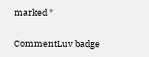marked *

CommentLuv badge